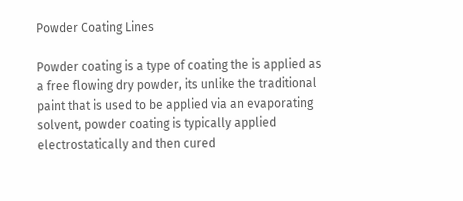Powder Coating Lines

Powder coating is a type of coating the is applied as a free flowing dry powder, its unlike the traditional paint that is used to be applied via an evaporating solvent, powder coating is typically applied electrostatically and then cured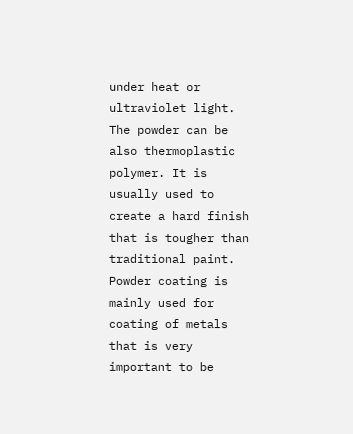under heat or ultraviolet light. The powder can be also thermoplastic polymer. It is usually used to create a hard finish that is tougher than traditional paint. Powder coating is mainly used for coating of metals that is very important to be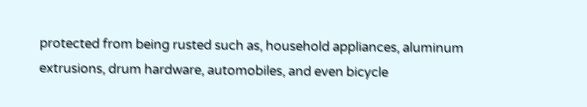protected from being rusted such as, household appliances, aluminum extrusions, drum hardware, automobiles, and even bicycle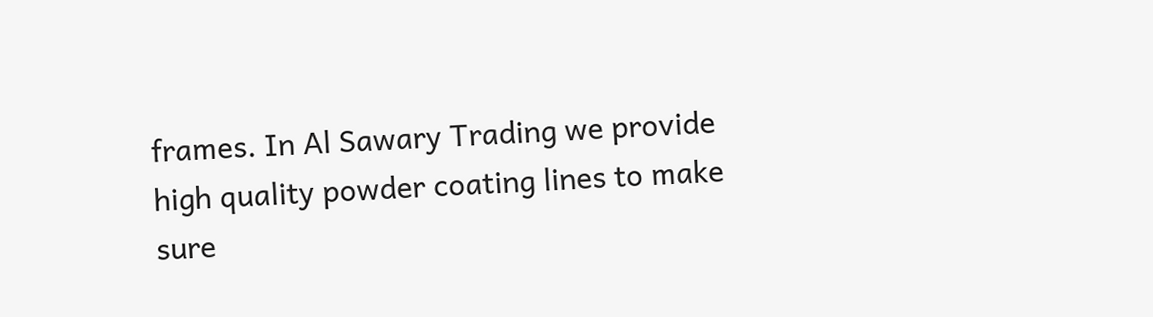frames. In Al Sawary Trading we provide high quality powder coating lines to make sure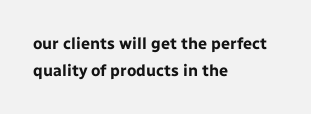our clients will get the perfect quality of products in the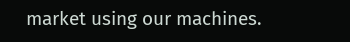market using our machines.